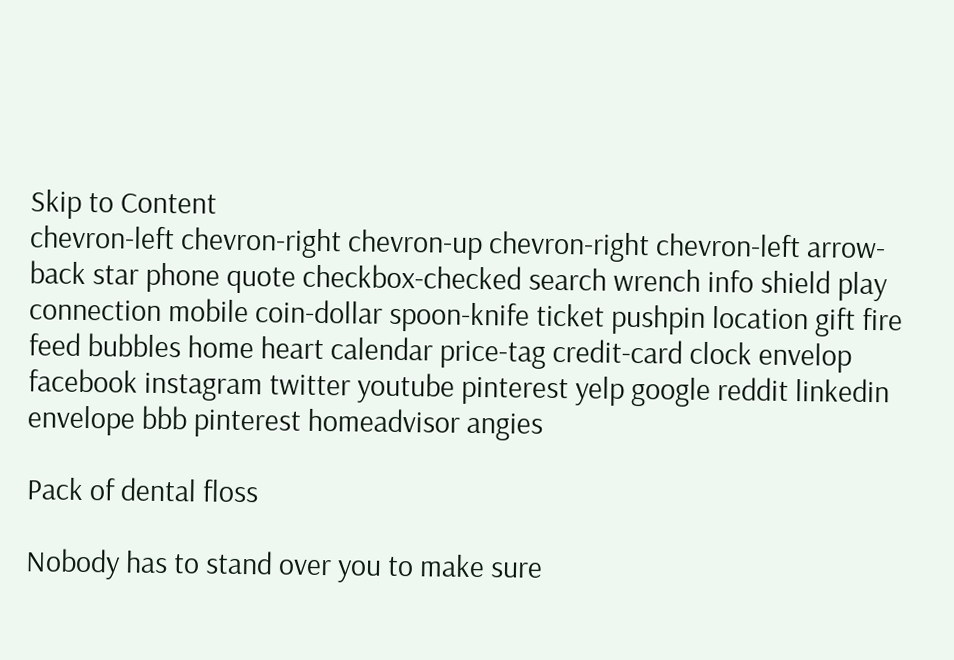Skip to Content
chevron-left chevron-right chevron-up chevron-right chevron-left arrow-back star phone quote checkbox-checked search wrench info shield play connection mobile coin-dollar spoon-knife ticket pushpin location gift fire feed bubbles home heart calendar price-tag credit-card clock envelop facebook instagram twitter youtube pinterest yelp google reddit linkedin envelope bbb pinterest homeadvisor angies

Pack of dental floss

Nobody has to stand over you to make sure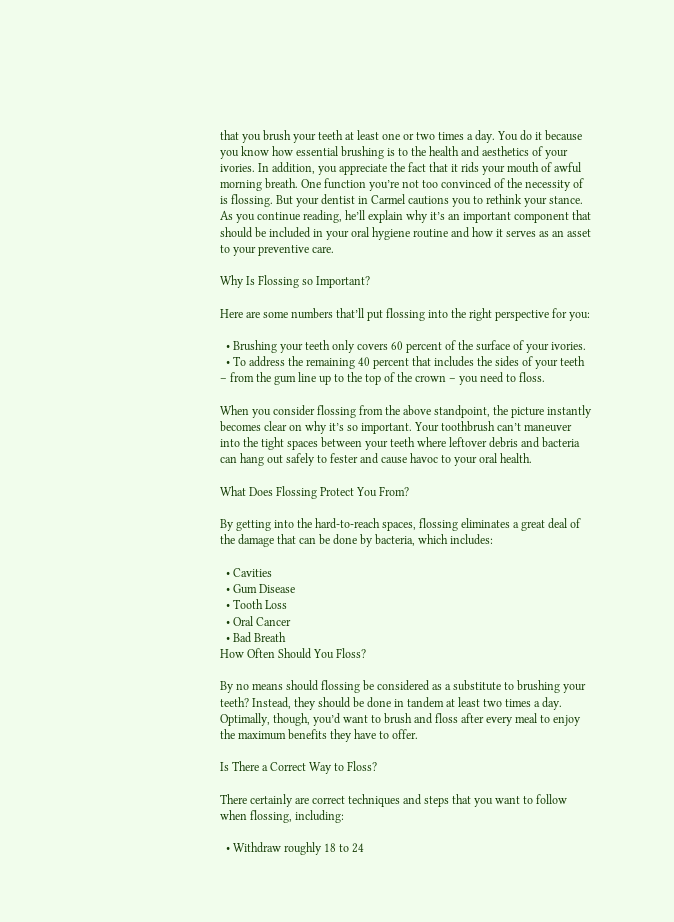that you brush your teeth at least one or two times a day. You do it because you know how essential brushing is to the health and aesthetics of your ivories. In addition, you appreciate the fact that it rids your mouth of awful morning breath. One function you’re not too convinced of the necessity of is flossing. But your dentist in Carmel cautions you to rethink your stance. As you continue reading, he’ll explain why it’s an important component that should be included in your oral hygiene routine and how it serves as an asset to your preventive care.

Why Is Flossing so Important?

Here are some numbers that’ll put flossing into the right perspective for you:

  • Brushing your teeth only covers 60 percent of the surface of your ivories.
  • To address the remaining 40 percent that includes the sides of your teeth – from the gum line up to the top of the crown – you need to floss.

When you consider flossing from the above standpoint, the picture instantly becomes clear on why it’s so important. Your toothbrush can’t maneuver into the tight spaces between your teeth where leftover debris and bacteria can hang out safely to fester and cause havoc to your oral health.

What Does Flossing Protect You From?

By getting into the hard-to-reach spaces, flossing eliminates a great deal of the damage that can be done by bacteria, which includes:

  • Cavities
  • Gum Disease
  • Tooth Loss
  • Oral Cancer
  • Bad Breath
How Often Should You Floss?

By no means should flossing be considered as a substitute to brushing your teeth? Instead, they should be done in tandem at least two times a day. Optimally, though, you’d want to brush and floss after every meal to enjoy the maximum benefits they have to offer.

Is There a Correct Way to Floss?

There certainly are correct techniques and steps that you want to follow when flossing, including:

  • Withdraw roughly 18 to 24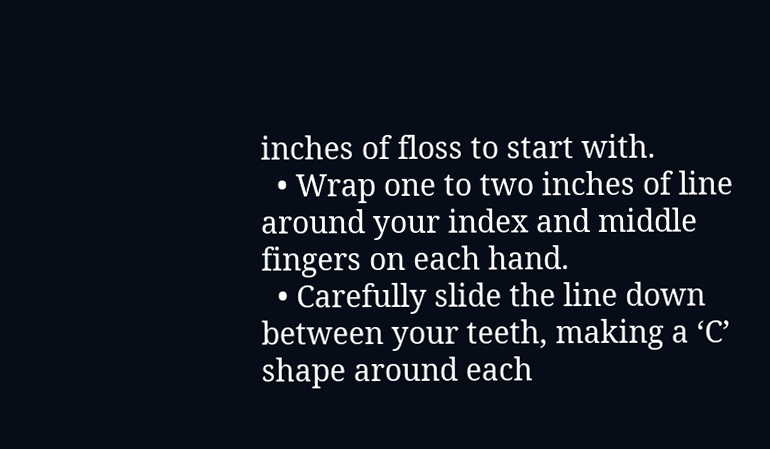inches of floss to start with.
  • Wrap one to two inches of line around your index and middle fingers on each hand.
  • Carefully slide the line down between your teeth, making a ‘C’ shape around each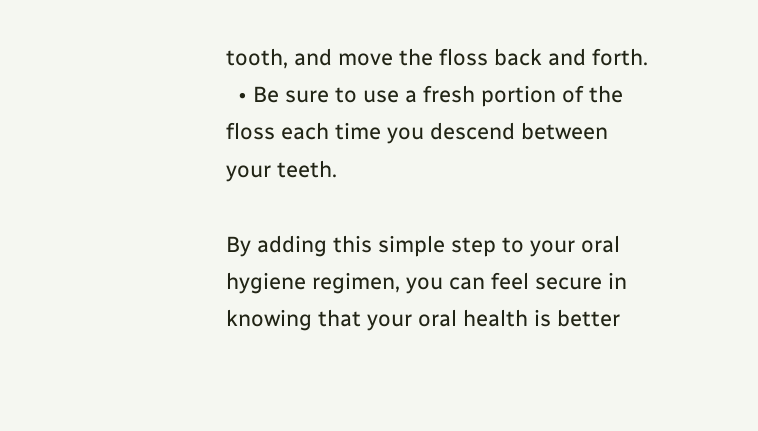tooth, and move the floss back and forth.
  • Be sure to use a fresh portion of the floss each time you descend between your teeth.

By adding this simple step to your oral hygiene regimen, you can feel secure in knowing that your oral health is better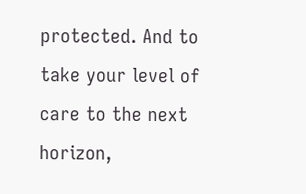protected. And to take your level of care to the next horizon,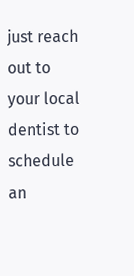just reach out to your local dentist to schedule an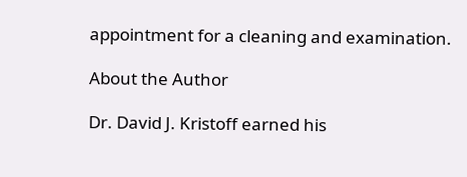appointment for a cleaning and examination.

About the Author

Dr. David J. Kristoff earned his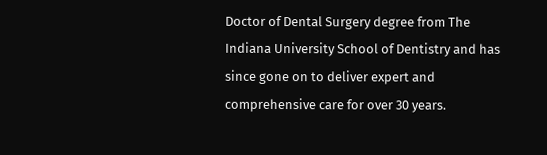Doctor of Dental Surgery degree from The Indiana University School of Dentistry and has since gone on to deliver expert and comprehensive care for over 30 years.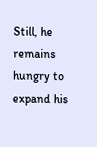Still, he remains hungry to expand his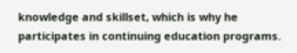knowledge and skillset, which is why he participates in continuing education programs.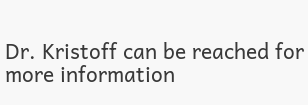Dr. Kristoff can be reached for more information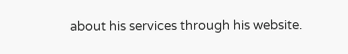about his services through his website.